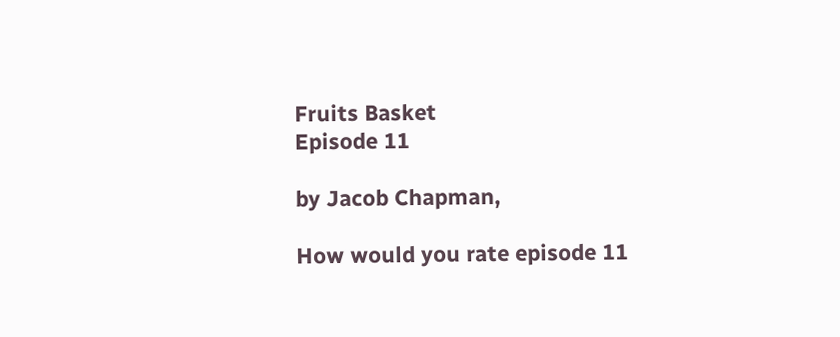Fruits Basket
Episode 11

by Jacob Chapman,

How would you rate episode 11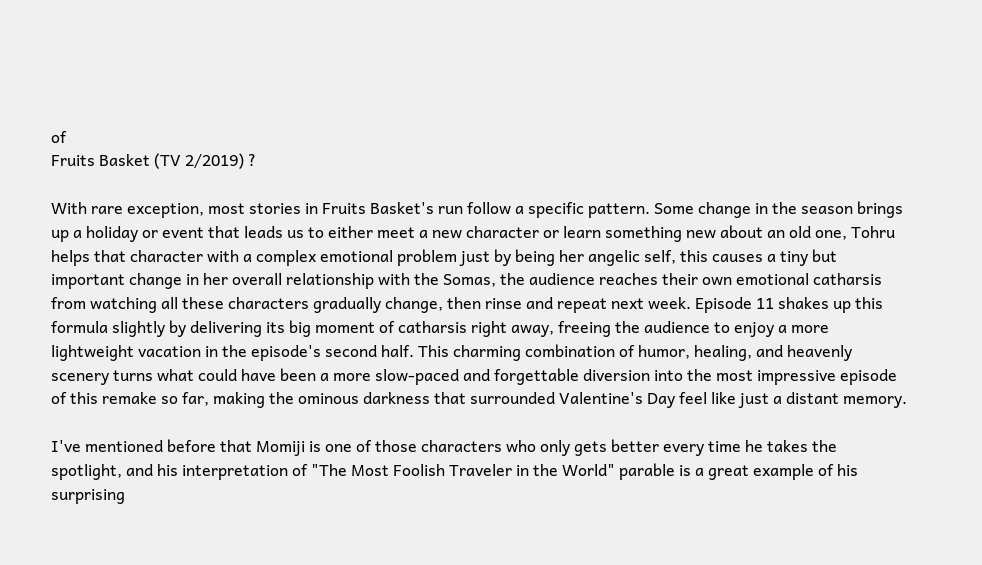of
Fruits Basket (TV 2/2019) ?

With rare exception, most stories in Fruits Basket's run follow a specific pattern. Some change in the season brings up a holiday or event that leads us to either meet a new character or learn something new about an old one, Tohru helps that character with a complex emotional problem just by being her angelic self, this causes a tiny but important change in her overall relationship with the Somas, the audience reaches their own emotional catharsis from watching all these characters gradually change, then rinse and repeat next week. Episode 11 shakes up this formula slightly by delivering its big moment of catharsis right away, freeing the audience to enjoy a more lightweight vacation in the episode's second half. This charming combination of humor, healing, and heavenly scenery turns what could have been a more slow-paced and forgettable diversion into the most impressive episode of this remake so far, making the ominous darkness that surrounded Valentine's Day feel like just a distant memory.

I've mentioned before that Momiji is one of those characters who only gets better every time he takes the spotlight, and his interpretation of "The Most Foolish Traveler in the World" parable is a great example of his surprising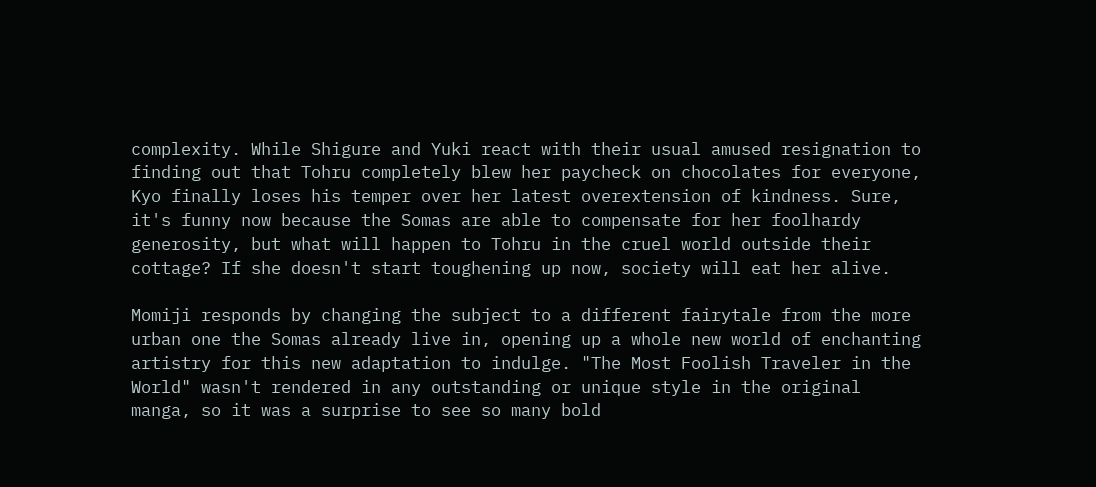complexity. While Shigure and Yuki react with their usual amused resignation to finding out that Tohru completely blew her paycheck on chocolates for everyone, Kyo finally loses his temper over her latest overextension of kindness. Sure, it's funny now because the Somas are able to compensate for her foolhardy generosity, but what will happen to Tohru in the cruel world outside their cottage? If she doesn't start toughening up now, society will eat her alive.

Momiji responds by changing the subject to a different fairytale from the more urban one the Somas already live in, opening up a whole new world of enchanting artistry for this new adaptation to indulge. "The Most Foolish Traveler in the World" wasn't rendered in any outstanding or unique style in the original manga, so it was a surprise to see so many bold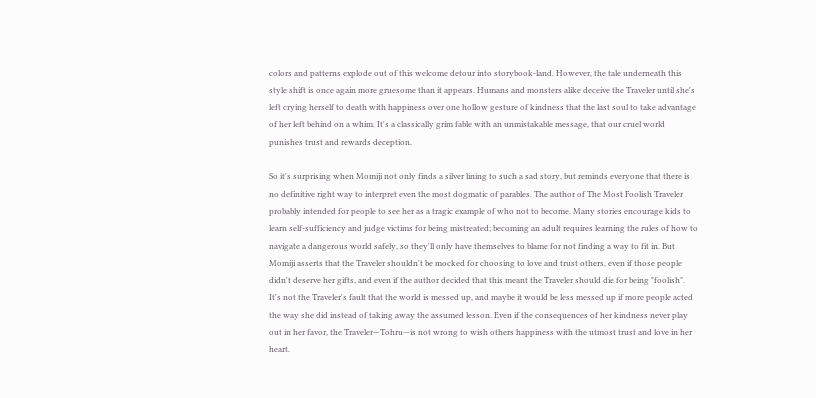colors and patterns explode out of this welcome detour into storybook-land. However, the tale underneath this style shift is once again more gruesome than it appears. Humans and monsters alike deceive the Traveler until she's left crying herself to death with happiness over one hollow gesture of kindness that the last soul to take advantage of her left behind on a whim. It's a classically grim fable with an unmistakable message, that our cruel world punishes trust and rewards deception.

So it's surprising when Momiji not only finds a silver lining to such a sad story, but reminds everyone that there is no definitive right way to interpret even the most dogmatic of parables. The author of The Most Foolish Traveler probably intended for people to see her as a tragic example of who not to become. Many stories encourage kids to learn self-sufficiency and judge victims for being mistreated; becoming an adult requires learning the rules of how to navigate a dangerous world safely, so they'll only have themselves to blame for not finding a way to fit in. But Momiji asserts that the Traveler shouldn't be mocked for choosing to love and trust others, even if those people didn't deserve her gifts, and even if the author decided that this meant the Traveler should die for being "foolish". It's not the Traveler's fault that the world is messed up, and maybe it would be less messed up if more people acted the way she did instead of taking away the assumed lesson. Even if the consequences of her kindness never play out in her favor, the Traveler—Tohru—is not wrong to wish others happiness with the utmost trust and love in her heart.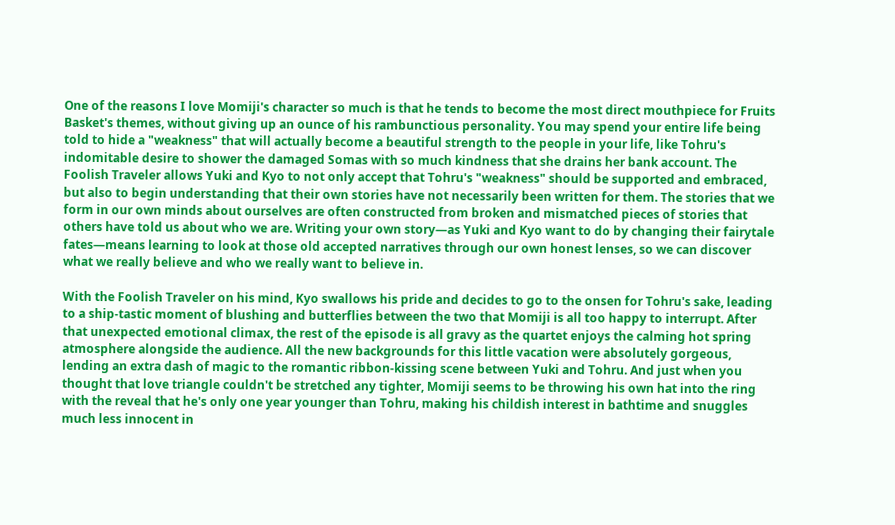One of the reasons I love Momiji's character so much is that he tends to become the most direct mouthpiece for Fruits Basket's themes, without giving up an ounce of his rambunctious personality. You may spend your entire life being told to hide a "weakness" that will actually become a beautiful strength to the people in your life, like Tohru's indomitable desire to shower the damaged Somas with so much kindness that she drains her bank account. The Foolish Traveler allows Yuki and Kyo to not only accept that Tohru's "weakness" should be supported and embraced, but also to begin understanding that their own stories have not necessarily been written for them. The stories that we form in our own minds about ourselves are often constructed from broken and mismatched pieces of stories that others have told us about who we are. Writing your own story—as Yuki and Kyo want to do by changing their fairytale fates—means learning to look at those old accepted narratives through our own honest lenses, so we can discover what we really believe and who we really want to believe in.

With the Foolish Traveler on his mind, Kyo swallows his pride and decides to go to the onsen for Tohru's sake, leading to a ship-tastic moment of blushing and butterflies between the two that Momiji is all too happy to interrupt. After that unexpected emotional climax, the rest of the episode is all gravy as the quartet enjoys the calming hot spring atmosphere alongside the audience. All the new backgrounds for this little vacation were absolutely gorgeous, lending an extra dash of magic to the romantic ribbon-kissing scene between Yuki and Tohru. And just when you thought that love triangle couldn't be stretched any tighter, Momiji seems to be throwing his own hat into the ring with the reveal that he's only one year younger than Tohru, making his childish interest in bathtime and snuggles much less innocent in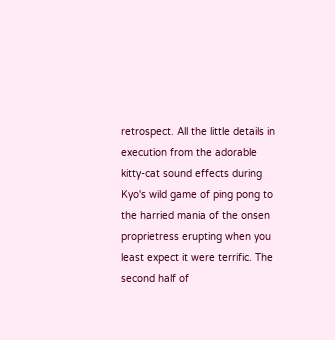retrospect. All the little details in execution from the adorable kitty-cat sound effects during Kyo's wild game of ping pong to the harried mania of the onsen proprietress erupting when you least expect it were terrific. The second half of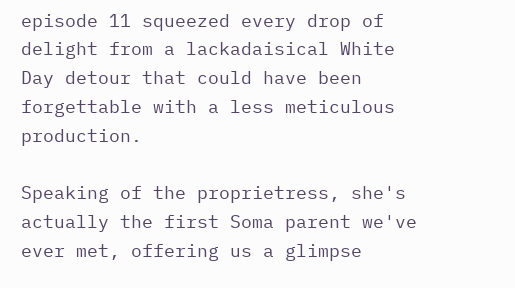episode 11 squeezed every drop of delight from a lackadaisical White Day detour that could have been forgettable with a less meticulous production.

Speaking of the proprietress, she's actually the first Soma parent we've ever met, offering us a glimpse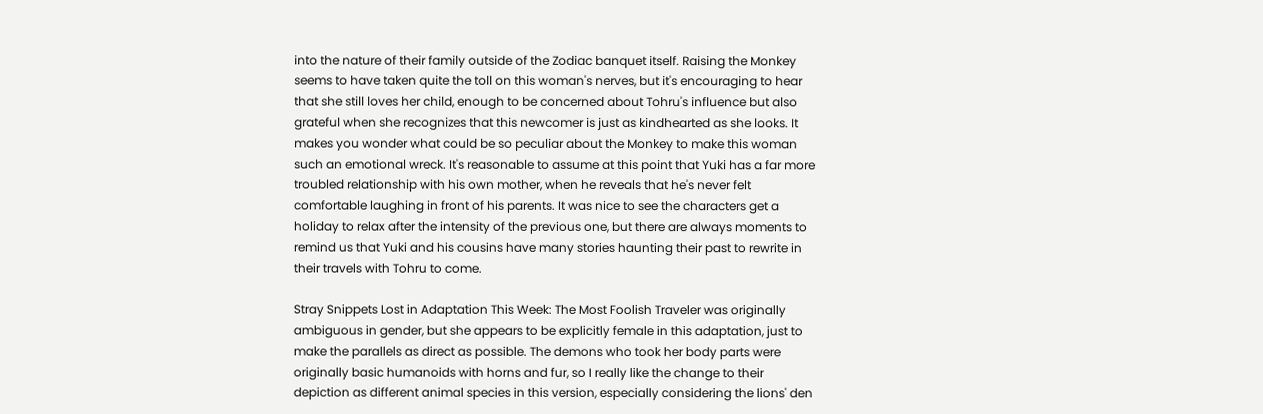into the nature of their family outside of the Zodiac banquet itself. Raising the Monkey seems to have taken quite the toll on this woman's nerves, but it's encouraging to hear that she still loves her child, enough to be concerned about Tohru's influence but also grateful when she recognizes that this newcomer is just as kindhearted as she looks. It makes you wonder what could be so peculiar about the Monkey to make this woman such an emotional wreck. It's reasonable to assume at this point that Yuki has a far more troubled relationship with his own mother, when he reveals that he's never felt comfortable laughing in front of his parents. It was nice to see the characters get a holiday to relax after the intensity of the previous one, but there are always moments to remind us that Yuki and his cousins have many stories haunting their past to rewrite in their travels with Tohru to come.

Stray Snippets Lost in Adaptation This Week: The Most Foolish Traveler was originally ambiguous in gender, but she appears to be explicitly female in this adaptation, just to make the parallels as direct as possible. The demons who took her body parts were originally basic humanoids with horns and fur, so I really like the change to their depiction as different animal species in this version, especially considering the lions' den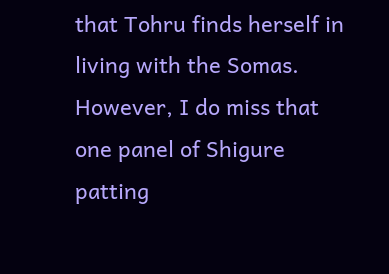that Tohru finds herself in living with the Somas. However, I do miss that one panel of Shigure patting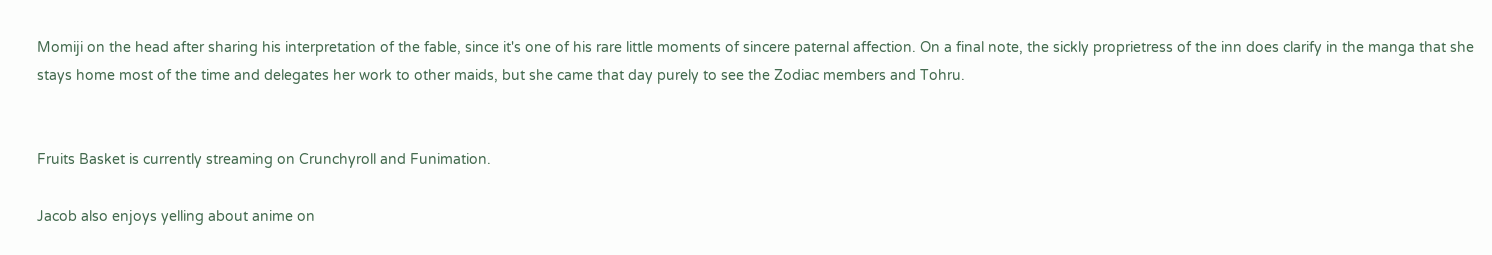Momiji on the head after sharing his interpretation of the fable, since it's one of his rare little moments of sincere paternal affection. On a final note, the sickly proprietress of the inn does clarify in the manga that she stays home most of the time and delegates her work to other maids, but she came that day purely to see the Zodiac members and Tohru.


Fruits Basket is currently streaming on Crunchyroll and Funimation.

Jacob also enjoys yelling about anime on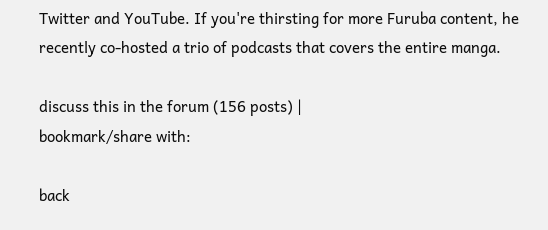Twitter and YouTube. If you're thirsting for more Furuba content, he recently co-hosted a trio of podcasts that covers the entire manga.

discuss this in the forum (156 posts) |
bookmark/share with:

back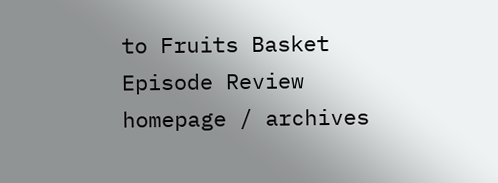to Fruits Basket
Episode Review homepage / archives